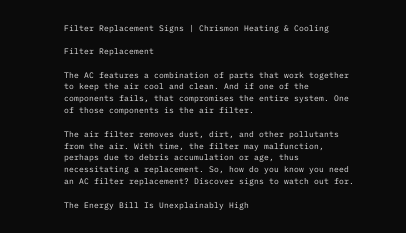Filter Replacement Signs | Chrismon Heating & Cooling

Filter Replacement

The AC features a combination of parts that work together to keep the air cool and clean. And if one of the components fails, that compromises the entire system. One of those components is the air filter.

The air filter removes dust, dirt, and other pollutants from the air. With time, the filter may malfunction, perhaps due to debris accumulation or age, thus necessitating a replacement. So, how do you know you need an AC filter replacement? Discover signs to watch out for.

The Energy Bill Is Unexplainably High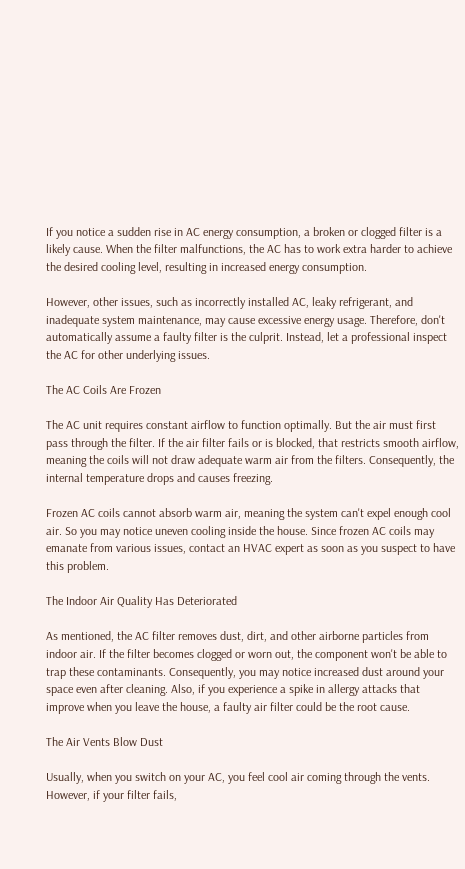If you notice a sudden rise in AC energy consumption, a broken or clogged filter is a likely cause. When the filter malfunctions, the AC has to work extra harder to achieve the desired cooling level, resulting in increased energy consumption.

However, other issues, such as incorrectly installed AC, leaky refrigerant, and inadequate system maintenance, may cause excessive energy usage. Therefore, don't automatically assume a faulty filter is the culprit. Instead, let a professional inspect the AC for other underlying issues.

The AC Coils Are Frozen

The AC unit requires constant airflow to function optimally. But the air must first pass through the filter. If the air filter fails or is blocked, that restricts smooth airflow, meaning the coils will not draw adequate warm air from the filters. Consequently, the internal temperature drops and causes freezing.

Frozen AC coils cannot absorb warm air, meaning the system can't expel enough cool air. So you may notice uneven cooling inside the house. Since frozen AC coils may emanate from various issues, contact an HVAC expert as soon as you suspect to have this problem.

The Indoor Air Quality Has Deteriorated

As mentioned, the AC filter removes dust, dirt, and other airborne particles from indoor air. If the filter becomes clogged or worn out, the component won't be able to trap these contaminants. Consequently, you may notice increased dust around your space even after cleaning. Also, if you experience a spike in allergy attacks that improve when you leave the house, a faulty air filter could be the root cause.

The Air Vents Blow Dust

Usually, when you switch on your AC, you feel cool air coming through the vents. However, if your filter fails,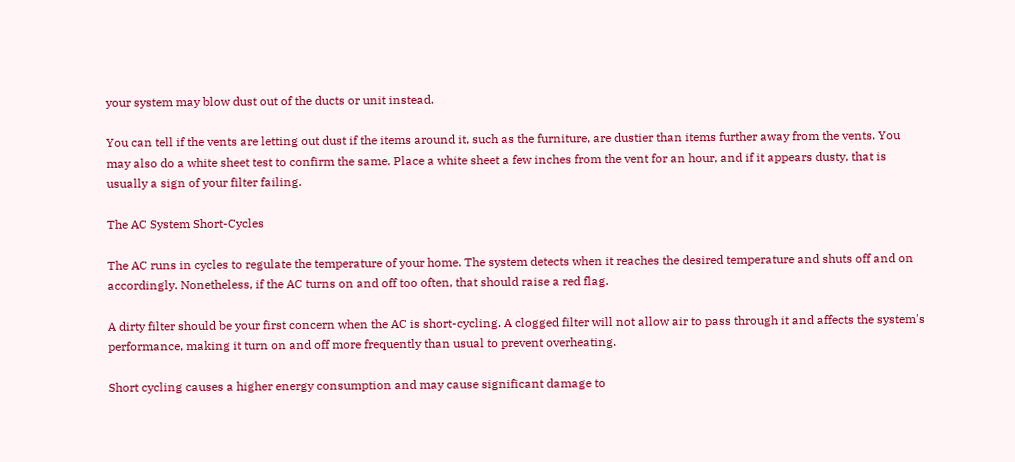your system may blow dust out of the ducts or unit instead.

You can tell if the vents are letting out dust if the items around it, such as the furniture, are dustier than items further away from the vents. You may also do a white sheet test to confirm the same. Place a white sheet a few inches from the vent for an hour, and if it appears dusty, that is usually a sign of your filter failing.

The AC System Short-Cycles

The AC runs in cycles to regulate the temperature of your home. The system detects when it reaches the desired temperature and shuts off and on accordingly. Nonetheless, if the AC turns on and off too often, that should raise a red flag.

A dirty filter should be your first concern when the AC is short-cycling. A clogged filter will not allow air to pass through it and affects the system's performance, making it turn on and off more frequently than usual to prevent overheating.

Short cycling causes a higher energy consumption and may cause significant damage to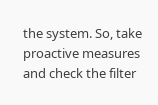the system. So, take proactive measures and check the filter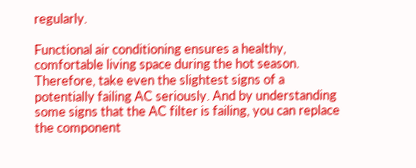regularly.

Functional air conditioning ensures a healthy, comfortable living space during the hot season. Therefore, take even the slightest signs of a potentially failing AC seriously. And by understanding some signs that the AC filter is failing, you can replace the component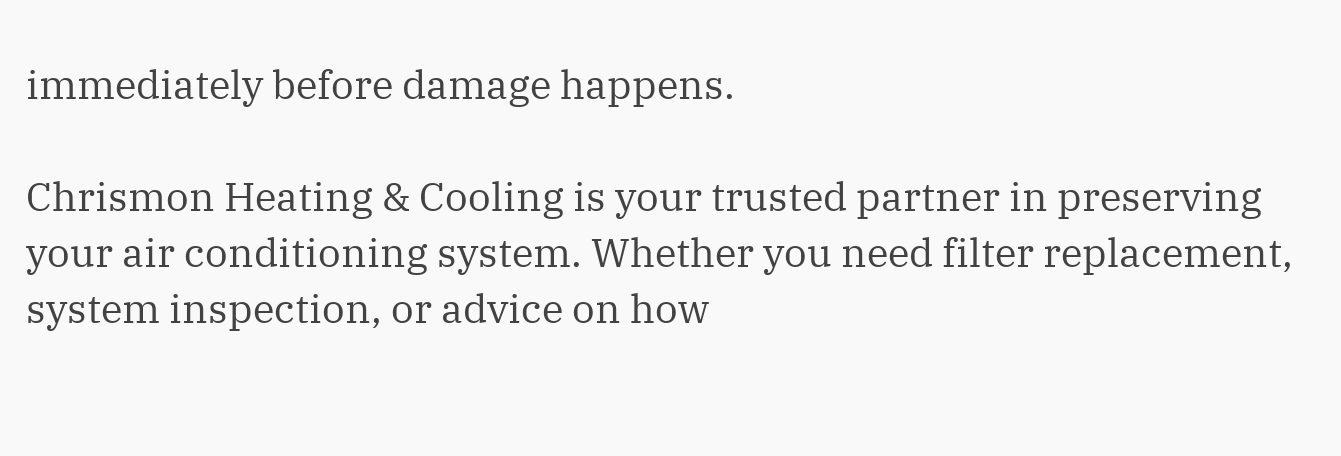immediately before damage happens.

Chrismon Heating & Cooling is your trusted partner in preserving your air conditioning system. Whether you need filter replacement, system inspection, or advice on how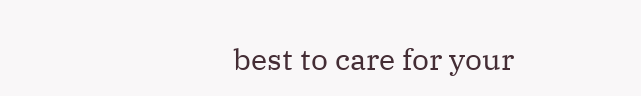best to care for your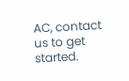AC, contact us to get started.